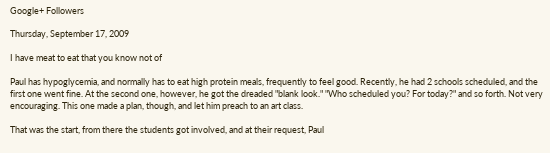Google+ Followers

Thursday, September 17, 2009

I have meat to eat that you know not of

Paul has hypoglycemia, and normally has to eat high protein meals, frequently to feel good. Recently, he had 2 schools scheduled, and the first one went fine. At the second one, however, he got the dreaded "blank look." "Who scheduled you? For today?" and so forth. Not very encouraging. This one made a plan, though, and let him preach to an art class.

That was the start, from there the students got involved, and at their request, Paul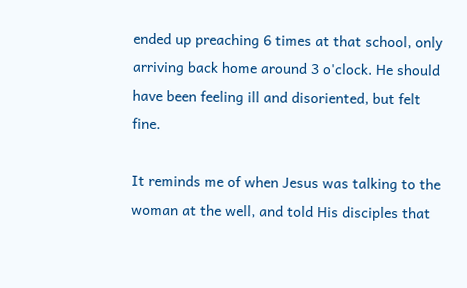ended up preaching 6 times at that school, only arriving back home around 3 o'clock. He should have been feeling ill and disoriented, but felt fine.

It reminds me of when Jesus was talking to the woman at the well, and told His disciples that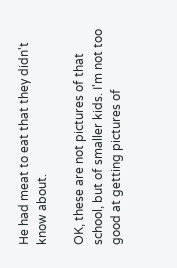He had meat to eat that they didn't know about.

OK, these are not pictures of that school, but of smaller kids. I'm not too good at getting pictures of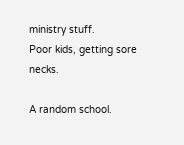ministry stuff.
Poor kids, getting sore necks.

A random school.